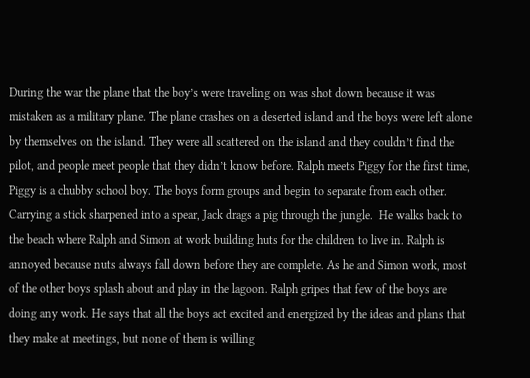During the war the plane that the boy’s were traveling on was shot down because it was mistaken as a military plane. The plane crashes on a deserted island and the boys were left alone by themselves on the island. They were all scattered on the island and they couldn’t find the pilot, and people meet people that they didn’t know before. Ralph meets Piggy for the first time, Piggy is a chubby school boy. The boys form groups and begin to separate from each other.
Carrying a stick sharpened into a spear, Jack drags a pig through the jungle.  He walks back to the beach where Ralph and Simon at work building huts for the children to live in. Ralph is annoyed because nuts always fall down before they are complete. As he and Simon work, most of the other boys splash about and play in the lagoon. Ralph gripes that few of the boys are doing any work. He says that all the boys act excited and energized by the ideas and plans that they make at meetings, but none of them is willing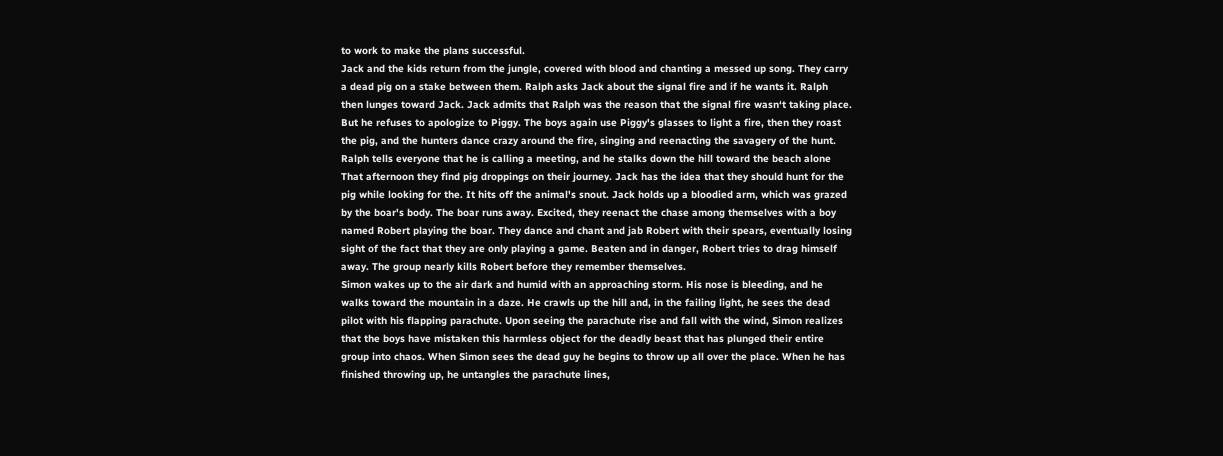to work to make the plans successful.
Jack and the kids return from the jungle, covered with blood and chanting a messed up song. They carry a dead pig on a stake between them. Ralph asks Jack about the signal fire and if he wants it. Ralph then lunges toward Jack. Jack admits that Ralph was the reason that the signal fire wasn‘t taking place. But he refuses to apologize to Piggy. The boys again use Piggy's glasses to light a fire, then they roast the pig, and the hunters dance crazy around the fire, singing and reenacting the savagery of the hunt. Ralph tells everyone that he is calling a meeting, and he stalks down the hill toward the beach alone
That afternoon they find pig droppings on their journey. Jack has the idea that they should hunt for the pig while looking for the. It hits off the animal's snout. Jack holds up a bloodied arm, which was grazed by the boar's body. The boar runs away. Excited, they reenact the chase among themselves with a boy named Robert playing the boar. They dance and chant and jab Robert with their spears, eventually losing sight of the fact that they are only playing a game. Beaten and in danger, Robert tries to drag himself away. The group nearly kills Robert before they remember themselves.
Simon wakes up to the air dark and humid with an approaching storm. His nose is bleeding, and he walks toward the mountain in a daze. He crawls up the hill and, in the failing light, he sees the dead pilot with his flapping parachute. Upon seeing the parachute rise and fall with the wind, Simon realizes that the boys have mistaken this harmless object for the deadly beast that has plunged their entire group into chaos. When Simon sees the dead guy he begins to throw up all over the place. When he has finished throwing up, he untangles the parachute lines,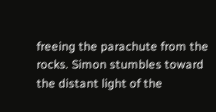freeing the parachute from the rocks. Simon stumbles toward the distant light of the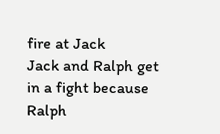fire at Jack
Jack and Ralph get in a fight because Ralph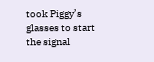took Piggy’s glasses to start the signal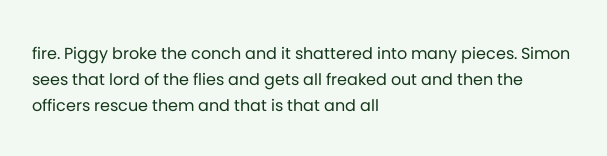fire. Piggy broke the conch and it shattered into many pieces. Simon sees that lord of the flies and gets all freaked out and then the officers rescue them and that is that and all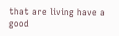that are living have a good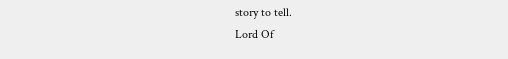story to tell.
Lord Of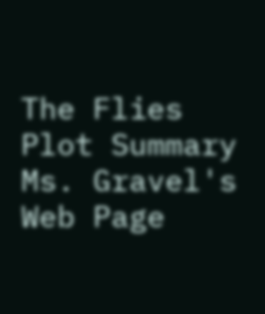The Flies         Plot Summary
Ms. Gravel's Web Page